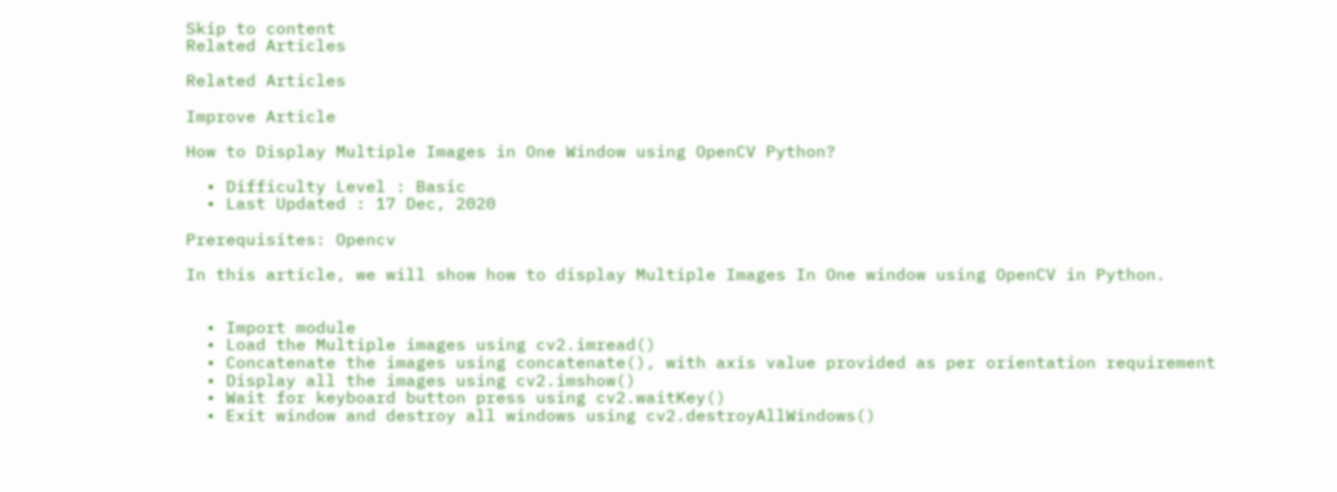Skip to content
Related Articles

Related Articles

Improve Article

How to Display Multiple Images in One Window using OpenCV Python?

  • Difficulty Level : Basic
  • Last Updated : 17 Dec, 2020

Prerequisites: Opencv

In this article, we will show how to display Multiple Images In One window using OpenCV in Python.


  • Import module
  • Load the Multiple images using cv2.imread()
  • Concatenate the images using concatenate(), with axis value provided as per orientation requirement
  • Display all the images using cv2.imshow()
  • Wait for keyboard button press using cv2.waitKey()
  • Exit window and destroy all windows using cv2.destroyAllWindows()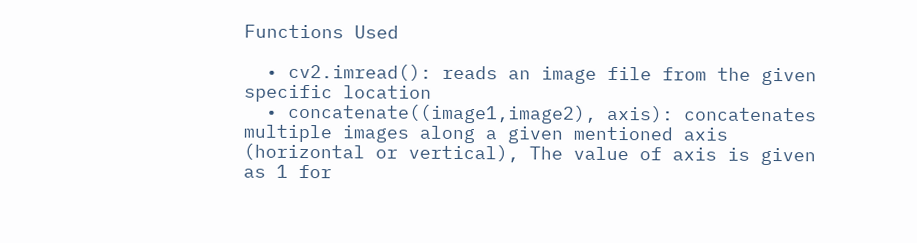Functions Used

  • cv2.imread(): reads an image file from the given specific location
  • concatenate((image1,image2), axis): concatenates multiple images along a given mentioned axis (horizontal or vertical), The value of axis is given as 1 for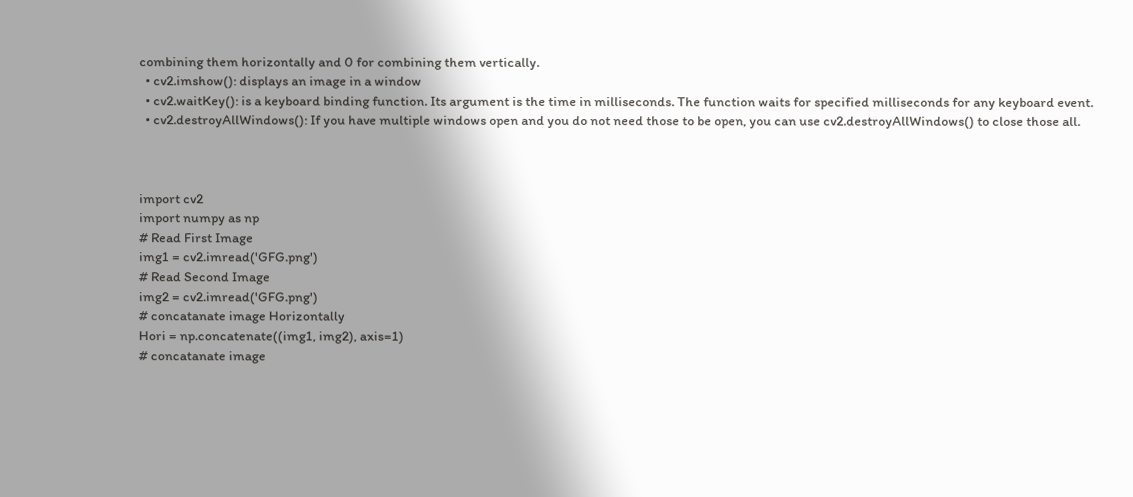combining them horizontally and 0 for combining them vertically.
  • cv2.imshow(): displays an image in a window
  • cv2.waitKey(): is a keyboard binding function. Its argument is the time in milliseconds. The function waits for specified milliseconds for any keyboard event.
  • cv2.destroyAllWindows(): If you have multiple windows open and you do not need those to be open, you can use cv2.destroyAllWindows() to close those all.



import cv2
import numpy as np
# Read First Image
img1 = cv2.imread('GFG.png')
# Read Second Image
img2 = cv2.imread('GFG.png')
# concatanate image Horizontally
Hori = np.concatenate((img1, img2), axis=1)
# concatanate image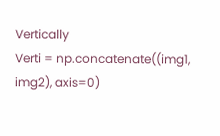Vertically
Verti = np.concatenate((img1, img2), axis=0)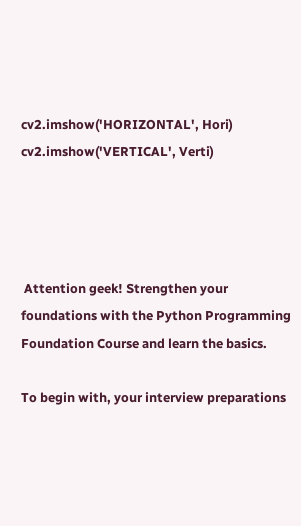cv2.imshow('HORIZONTAL', Hori)
cv2.imshow('VERTICAL', Verti)




 Attention geek! Strengthen your foundations with the Python Programming Foundation Course and learn the basics.

To begin with, your interview preparations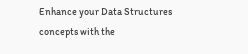Enhance your Data Structures concepts with the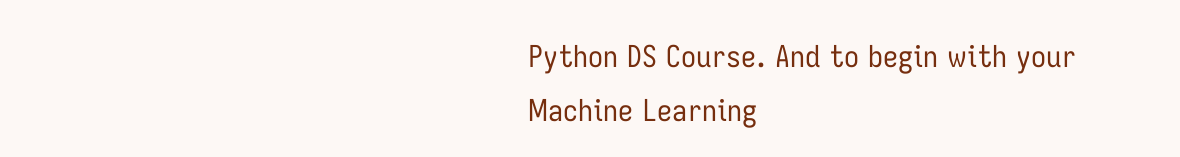Python DS Course. And to begin with your Machine Learning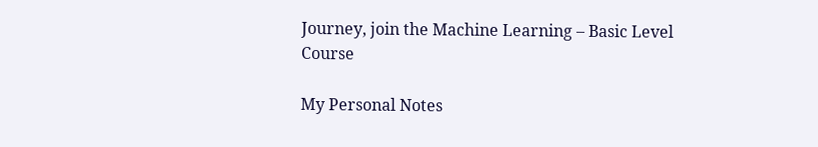Journey, join the Machine Learning – Basic Level Course

My Personal Notes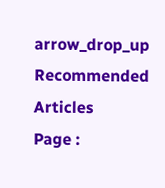arrow_drop_up
Recommended Articles
Page :